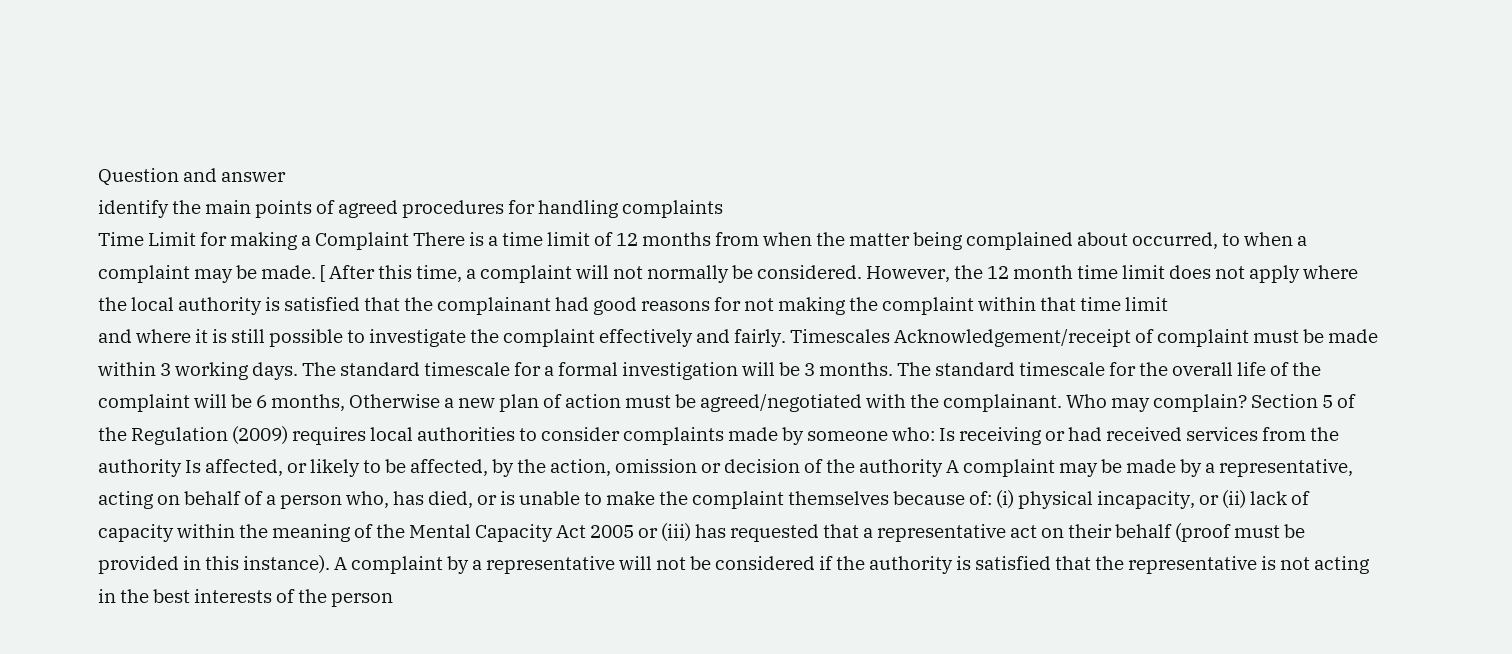Question and answer
identify the main points of agreed procedures for handling complaints
Time Limit for making a Complaint There is a time limit of 12 months from when the matter being complained about occurred, to when a complaint may be made. [ After this time, a complaint will not normally be considered. However, the 12 month time limit does not apply where the local authority is satisfied that the complainant had good reasons for not making the complaint within that time limit
and where it is still possible to investigate the complaint effectively and fairly. Timescales Acknowledgement/receipt of complaint must be made within 3 working days. The standard timescale for a formal investigation will be 3 months. The standard timescale for the overall life of the complaint will be 6 months, Otherwise a new plan of action must be agreed/negotiated with the complainant. Who may complain? Section 5 of the Regulation (2009) requires local authorities to consider complaints made by someone who: Is receiving or had received services from the authority Is affected, or likely to be affected, by the action, omission or decision of the authority A complaint may be made by a representative, acting on behalf of a person who, has died, or is unable to make the complaint themselves because of: (i) physical incapacity, or (ii) lack of capacity within the meaning of the Mental Capacity Act 2005 or (iii) has requested that a representative act on their behalf (proof must be provided in this instance). A complaint by a representative will not be considered if the authority is satisfied that the representative is not acting in the best interests of the person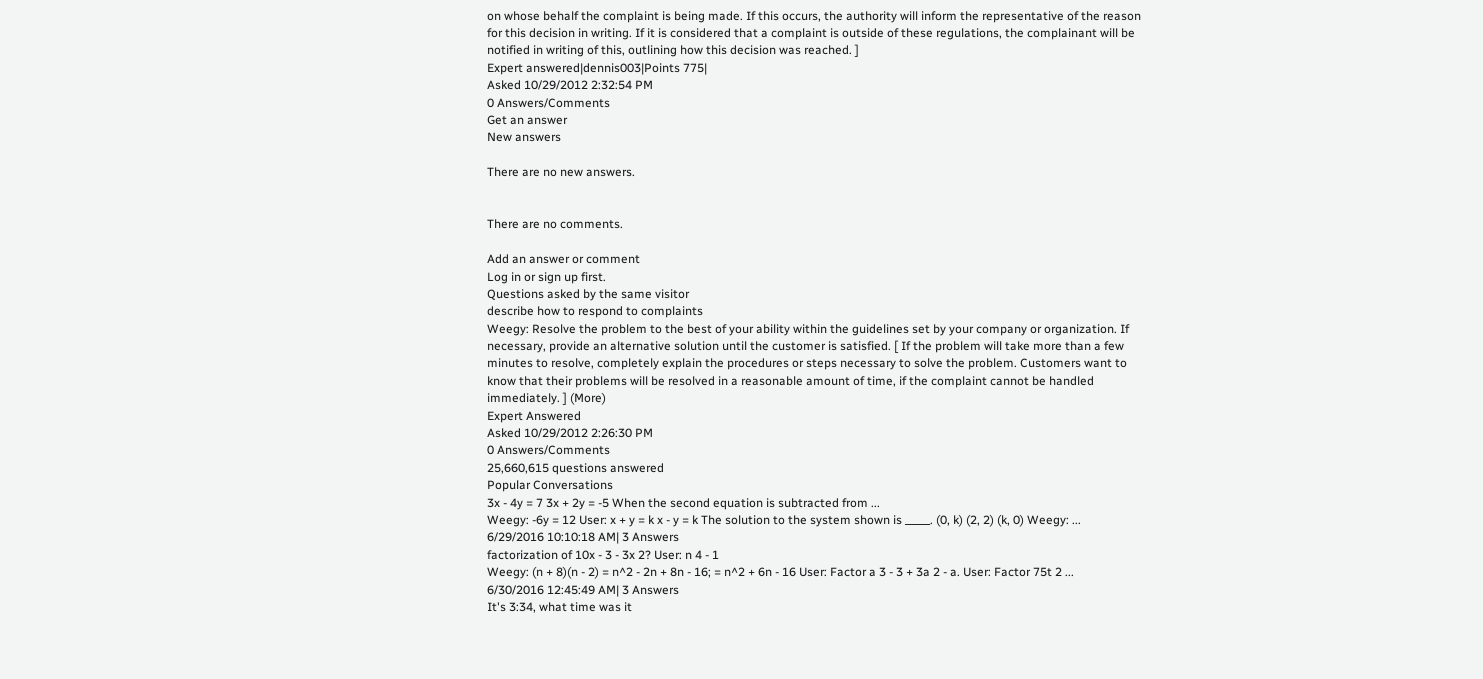on whose behalf the complaint is being made. If this occurs, the authority will inform the representative of the reason for this decision in writing. If it is considered that a complaint is outside of these regulations, the complainant will be notified in writing of this, outlining how this decision was reached. ]
Expert answered|dennis003|Points 775|
Asked 10/29/2012 2:32:54 PM
0 Answers/Comments
Get an answer
New answers

There are no new answers.


There are no comments.

Add an answer or comment
Log in or sign up first.
Questions asked by the same visitor
describe how to respond to complaints
Weegy: Resolve the problem to the best of your ability within the guidelines set by your company or organization. If necessary, provide an alternative solution until the customer is satisfied. [ If the problem will take more than a few minutes to resolve, completely explain the procedures or steps necessary to solve the problem. Customers want to know that their problems will be resolved in a reasonable amount of time, if the complaint cannot be handled immediately. ] (More)
Expert Answered
Asked 10/29/2012 2:26:30 PM
0 Answers/Comments
25,660,615 questions answered
Popular Conversations
3x - 4y = 7 3x + 2y = -5 When the second equation is subtracted from ...
Weegy: -6y = 12 User: x + y = k x - y = k The solution to the system shown is _____. (0, k) (2, 2) (k, 0) Weegy: ...
6/29/2016 10:10:18 AM| 3 Answers
factorization of 10x - 3 - 3x 2? User: n 4 - 1
Weegy: (n + 8)(n - 2) = n^2 - 2n + 8n - 16; = n^2 + 6n - 16 User: Factor a 3 - 3 + 3a 2 - a. User: Factor 75t 2 ...
6/30/2016 12:45:49 AM| 3 Answers
It's 3:34, what time was it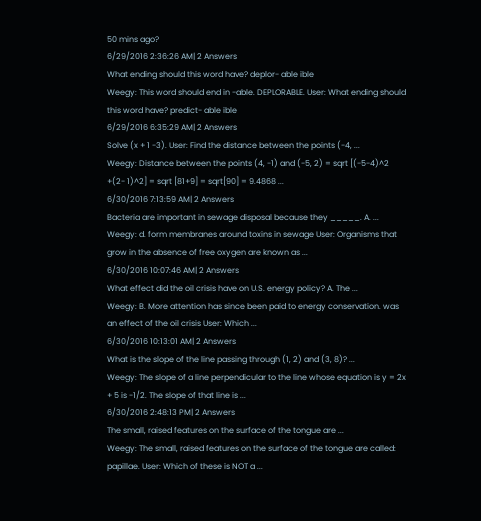50 mins ago?
6/29/2016 2:36:26 AM| 2 Answers
What ending should this word have? deplor- able ible
Weegy: This word should end in -able. DEPLORABLE. User: What ending should this word have? predict- able ible
6/29/2016 6:35:29 AM| 2 Answers
Solve (x + 1 -3). User: Find the distance between the points (-4, ...
Weegy: Distance between the points (4, -1) and (-5, 2) = sqrt [(-5-4)^2 +(2- 1)^2] = sqrt [81+9] = sqrt[90] = 9.4868 ...
6/30/2016 7:13:59 AM| 2 Answers
Bacteria are important in sewage disposal because they _____. A. ...
Weegy: d. form membranes around toxins in sewage User: Organisms that grow in the absence of free oxygen are known as ...
6/30/2016 10:07:46 AM| 2 Answers
What effect did the oil crisis have on U.S. energy policy? A. The ...
Weegy: B. More attention has since been paid to energy conservation. was an effect of the oil crisis User: Which ...
6/30/2016 10:13:01 AM| 2 Answers
What is the slope of the line passing through (1, 2) and (3, 8)? ...
Weegy: The slope of a line perpendicular to the line whose equation is y = 2x + 5 is -1/2. The slope of that line is ...
6/30/2016 2:48:13 PM| 2 Answers
The small, raised features on the surface of the tongue are ...
Weegy: The small, raised features on the surface of the tongue are called: papillae. User: Which of these is NOT a ...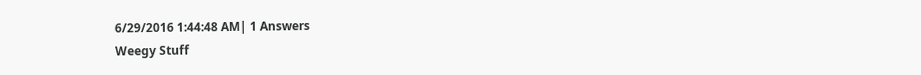6/29/2016 1:44:48 AM| 1 Answers
Weegy Stuff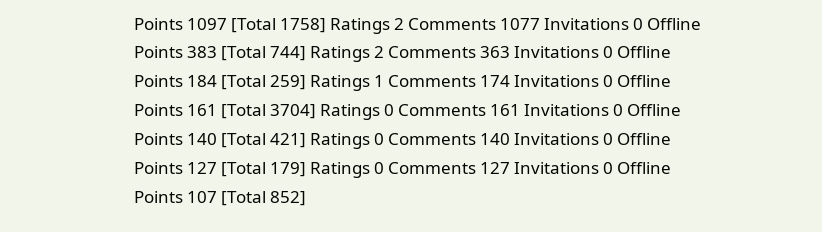Points 1097 [Total 1758] Ratings 2 Comments 1077 Invitations 0 Offline
Points 383 [Total 744] Ratings 2 Comments 363 Invitations 0 Offline
Points 184 [Total 259] Ratings 1 Comments 174 Invitations 0 Offline
Points 161 [Total 3704] Ratings 0 Comments 161 Invitations 0 Offline
Points 140 [Total 421] Ratings 0 Comments 140 Invitations 0 Offline
Points 127 [Total 179] Ratings 0 Comments 127 Invitations 0 Offline
Points 107 [Total 852]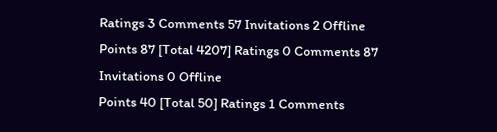Ratings 3 Comments 57 Invitations 2 Offline
Points 87 [Total 4207] Ratings 0 Comments 87 Invitations 0 Offline
Points 40 [Total 50] Ratings 1 Comments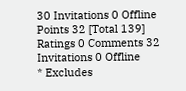30 Invitations 0 Offline
Points 32 [Total 139] Ratings 0 Comments 32 Invitations 0 Offline
* Excludes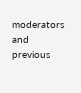moderators and previous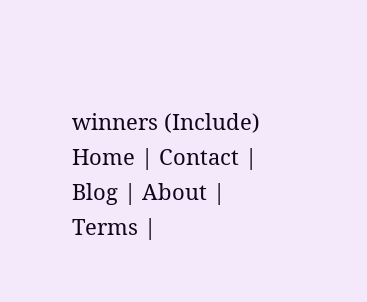winners (Include)
Home | Contact | Blog | About | Terms |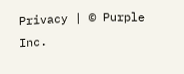Privacy | © Purple Inc.